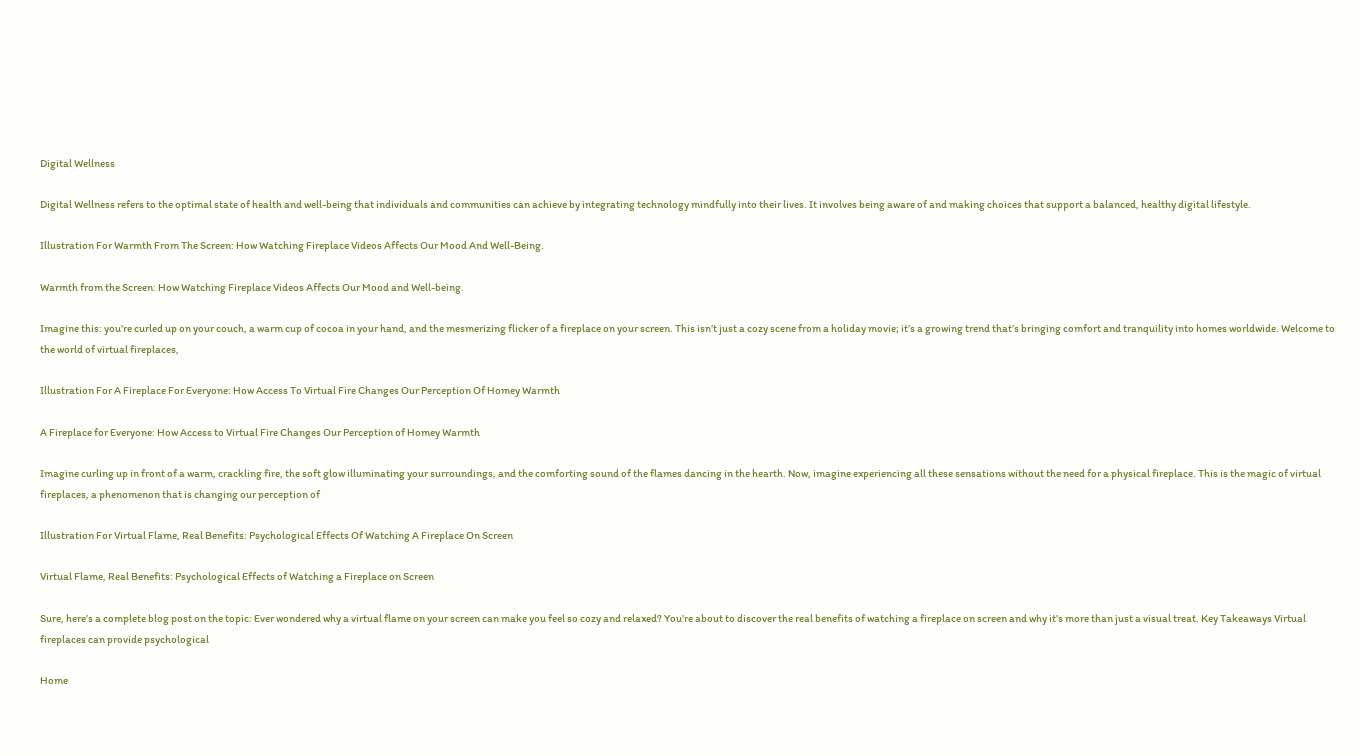Digital Wellness

Digital Wellness refers to the optimal state of health and well-being that individuals and communities can achieve by integrating technology mindfully into their lives. It involves being aware of and making choices that support a balanced, healthy digital lifestyle.

Illustration For Warmth From The Screen: How Watching Fireplace Videos Affects Our Mood And Well-Being.

Warmth from the Screen: How Watching Fireplace Videos Affects Our Mood and Well-being.

Imagine this: you’re curled up on your couch, a warm cup of cocoa in your hand, and the mesmerizing flicker of a fireplace on your screen. This isn’t just a cozy scene from a holiday movie; it’s a growing trend that’s bringing comfort and tranquility into homes worldwide. Welcome to the world of virtual fireplaces,

Illustration For A Fireplace For Everyone: How Access To Virtual Fire Changes Our Perception Of Homey Warmth

A Fireplace for Everyone: How Access to Virtual Fire Changes Our Perception of Homey Warmth

Imagine curling up in front of a warm, crackling fire, the soft glow illuminating your surroundings, and the comforting sound of the flames dancing in the hearth. Now, imagine experiencing all these sensations without the need for a physical fireplace. This is the magic of virtual fireplaces, a phenomenon that is changing our perception of

Illustration For Virtual Flame, Real Benefits: Psychological Effects Of Watching A Fireplace On Screen

Virtual Flame, Real Benefits: Psychological Effects of Watching a Fireplace on Screen

Sure, here’s a complete blog post on the topic: Ever wondered why a virtual flame on your screen can make you feel so cozy and relaxed? You’re about to discover the real benefits of watching a fireplace on screen and why it’s more than just a visual treat. Key Takeaways Virtual fireplaces can provide psychological

Home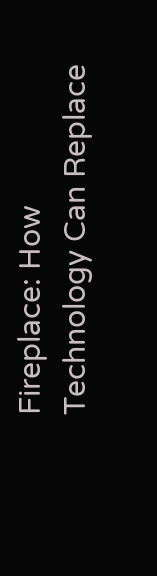Fireplace: How Technology Can Replace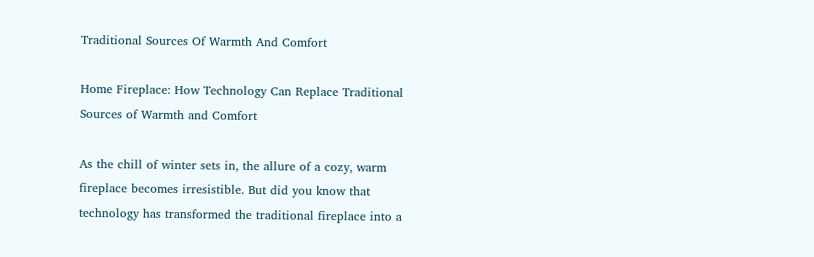Traditional Sources Of Warmth And Comfort

Home Fireplace: How Technology Can Replace Traditional Sources of Warmth and Comfort

As the chill of winter sets in, the allure of a cozy, warm fireplace becomes irresistible. But did you know that technology has transformed the traditional fireplace into a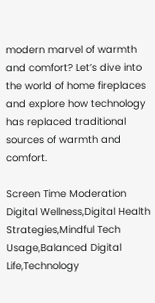modern marvel of warmth and comfort? Let’s dive into the world of home fireplaces and explore how technology has replaced traditional sources of warmth and comfort.

Screen Time Moderation Digital Wellness,Digital Health Strategies,Mindful Tech Usage,Balanced Digital Life,Technology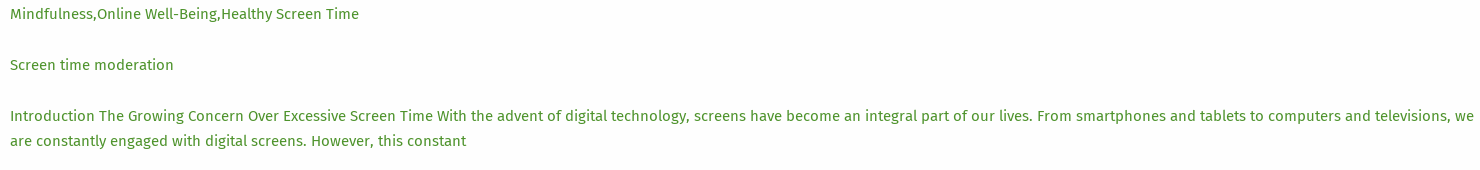Mindfulness,Online Well-Being,Healthy Screen Time

Screen time moderation

Introduction The Growing Concern Over Excessive Screen Time With the advent of digital technology, screens have become an integral part of our lives. From smartphones and tablets to computers and televisions, we are constantly engaged with digital screens. However, this constant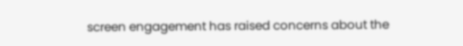screen engagement has raised concerns about the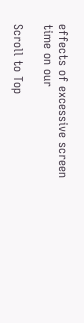effects of excessive screen time on our

Scroll to Top